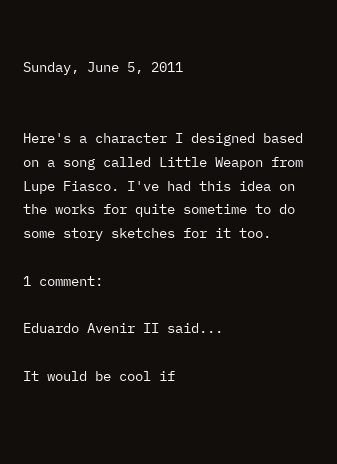Sunday, June 5, 2011


Here's a character I designed based on a song called Little Weapon from Lupe Fiasco. I've had this idea on the works for quite sometime to do some story sketches for it too.

1 comment:

Eduardo Avenir II said...

It would be cool if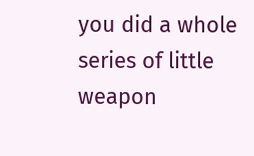you did a whole series of little weapon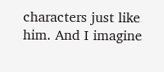characters just like him. And I imagine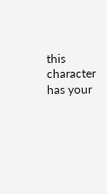this character has your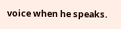voice when he speaks.